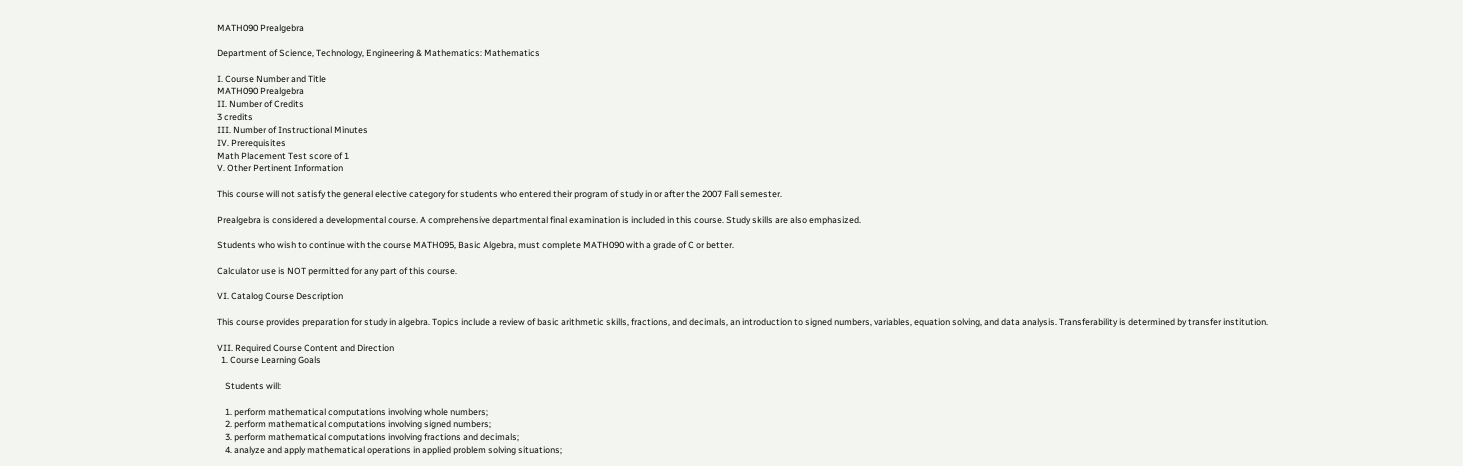MATH090 Prealgebra

Department of Science, Technology, Engineering & Mathematics: Mathematics

I. Course Number and Title
MATH090 Prealgebra
II. Number of Credits
3 credits
III. Number of Instructional Minutes
IV. Prerequisites
Math Placement Test score of 1
V. Other Pertinent Information

This course will not satisfy the general elective category for students who entered their program of study in or after the 2007 Fall semester.

Prealgebra is considered a developmental course. A comprehensive departmental final examination is included in this course. Study skills are also emphasized.

Students who wish to continue with the course MATH095, Basic Algebra, must complete MATH090 with a grade of C or better.

Calculator use is NOT permitted for any part of this course.

VI. Catalog Course Description

This course provides preparation for study in algebra. Topics include a review of basic arithmetic skills, fractions, and decimals, an introduction to signed numbers, variables, equation solving, and data analysis. Transferability is determined by transfer institution.

VII. Required Course Content and Direction
  1. Course Learning Goals

    Students will:

    1. perform mathematical computations involving whole numbers;
    2. perform mathematical computations involving signed numbers;
    3. perform mathematical computations involving fractions and decimals;
    4. analyze and apply mathematical operations in applied problem solving situations;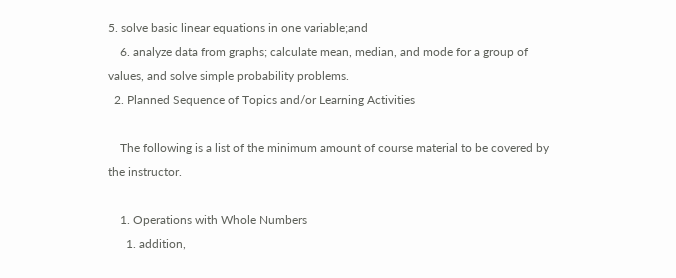5. solve basic linear equations in one variable;and
    6. analyze data from graphs; calculate mean, median, and mode for a group of values, and solve simple probability problems.
  2. Planned Sequence of Topics and/or Learning Activities

    The following is a list of the minimum amount of course material to be covered by the instructor.

    1. Operations with Whole Numbers
      1. addition,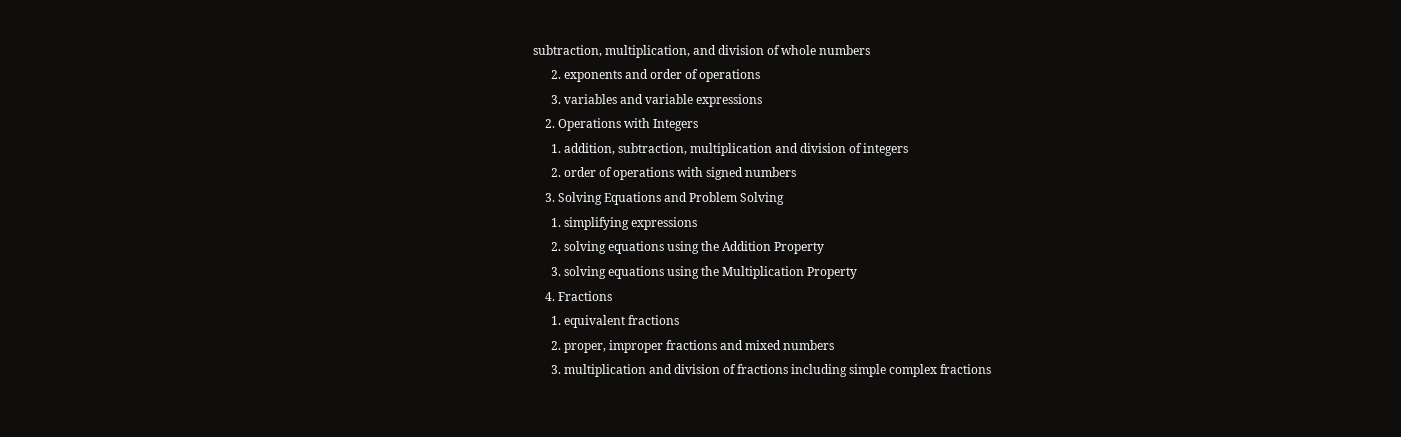subtraction, multiplication, and division of whole numbers
      2. exponents and order of operations
      3. variables and variable expressions
    2. Operations with Integers
      1. addition, subtraction, multiplication and division of integers
      2. order of operations with signed numbers
    3. Solving Equations and Problem Solving
      1. simplifying expressions
      2. solving equations using the Addition Property
      3. solving equations using the Multiplication Property
    4. Fractions
      1. equivalent fractions
      2. proper, improper fractions and mixed numbers
      3. multiplication and division of fractions including simple complex fractions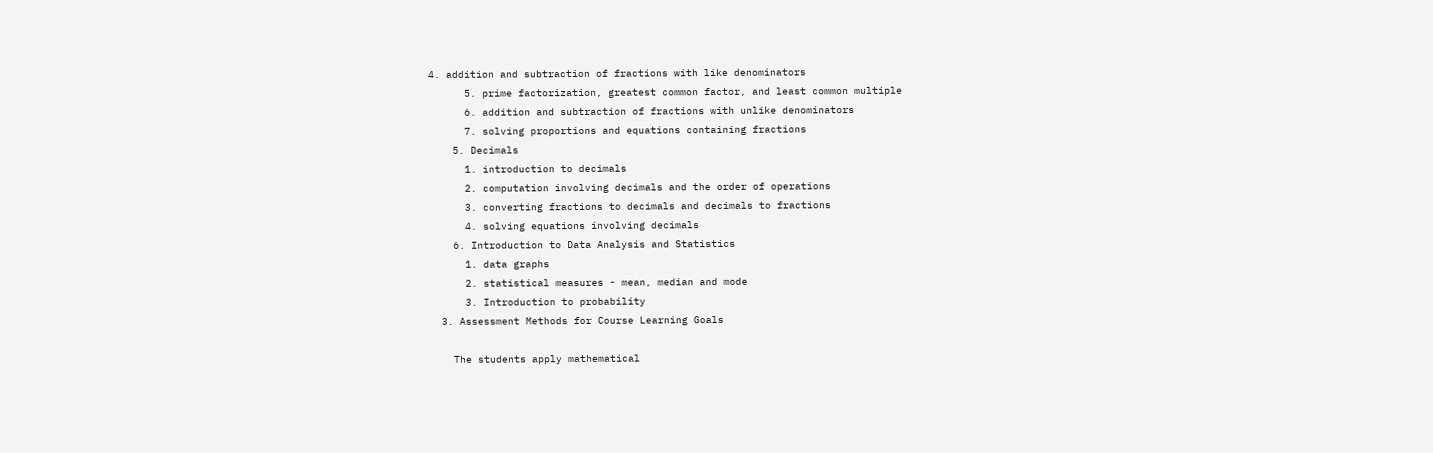4. addition and subtraction of fractions with like denominators
      5. prime factorization, greatest common factor, and least common multiple
      6. addition and subtraction of fractions with unlike denominators
      7. solving proportions and equations containing fractions
    5. Decimals
      1. introduction to decimals
      2. computation involving decimals and the order of operations
      3. converting fractions to decimals and decimals to fractions
      4. solving equations involving decimals
    6. Introduction to Data Analysis and Statistics
      1. data graphs
      2. statistical measures - mean, median and mode
      3. Introduction to probability
  3. Assessment Methods for Course Learning Goals

    The students apply mathematical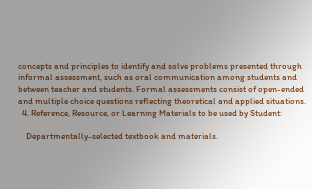concepts and principles to identify and solve problems presented through informal assessment, such as oral communication among students and between teacher and students. Formal assessments consist of open-ended and multiple choice questions reflecting theoretical and applied situations.
  4. Reference, Resource, or Learning Materials to be used by Student:

    Departmentally-selected textbook and materials.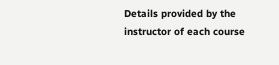Details provided by the instructor of each course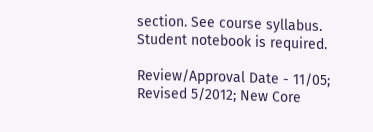section. See course syllabus. Student notebook is required.

Review/Approval Date - 11/05; Revised 5/2012; New Core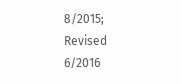8/2015; Revised 6/2016